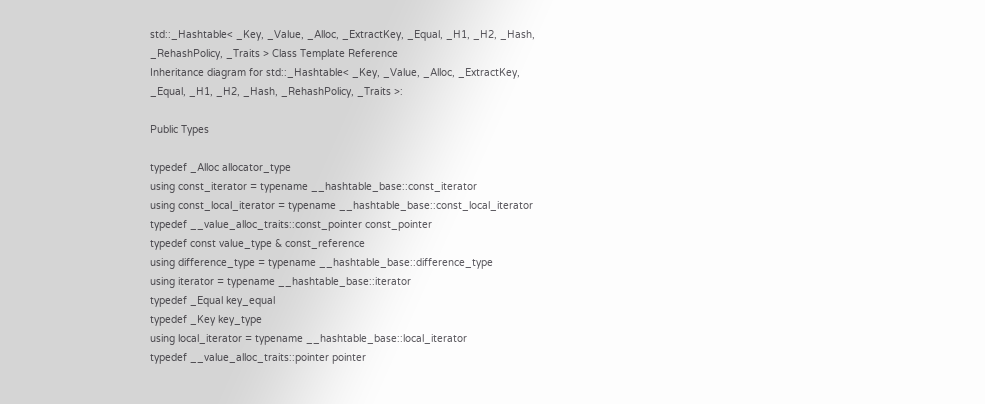std::_Hashtable< _Key, _Value, _Alloc, _ExtractKey, _Equal, _H1, _H2, _Hash, _RehashPolicy, _Traits > Class Template Reference
Inheritance diagram for std::_Hashtable< _Key, _Value, _Alloc, _ExtractKey, _Equal, _H1, _H2, _Hash, _RehashPolicy, _Traits >:

Public Types

typedef _Alloc allocator_type
using const_iterator = typename __hashtable_base::const_iterator
using const_local_iterator = typename __hashtable_base::const_local_iterator
typedef __value_alloc_traits::const_pointer const_pointer
typedef const value_type & const_reference
using difference_type = typename __hashtable_base::difference_type
using iterator = typename __hashtable_base::iterator
typedef _Equal key_equal
typedef _Key key_type
using local_iterator = typename __hashtable_base::local_iterator
typedef __value_alloc_traits::pointer pointer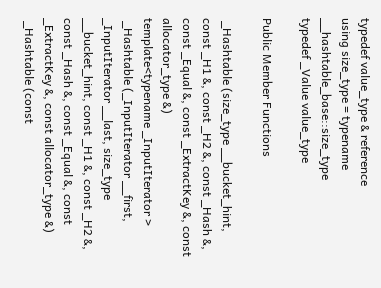typedef value_type & reference
using size_type = typename __hashtable_base::size_type
typedef _Value value_type

Public Member Functions

 _Hashtable (size_type __bucket_hint, const _H1 &, const _H2 &, const _Hash &, const _Equal &, const _ExtractKey &, const allocator_type &)
template<typename _InputIterator >
 _Hashtable (_InputIterator __first, _InputIterator __last, size_type __bucket_hint, const _H1 &, const _H2 &, const _Hash &, const _Equal &, const _ExtractKey &, const allocator_type &)
 _Hashtable (const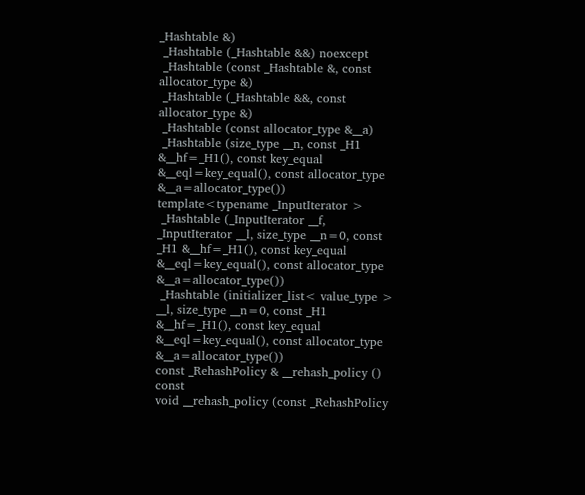_Hashtable &)
 _Hashtable (_Hashtable &&) noexcept
 _Hashtable (const _Hashtable &, const allocator_type &)
 _Hashtable (_Hashtable &&, const allocator_type &)
 _Hashtable (const allocator_type &__a)
 _Hashtable (size_type __n, const _H1 &__hf=_H1(), const key_equal &__eql=key_equal(), const allocator_type &__a=allocator_type())
template<typename _InputIterator >
 _Hashtable (_InputIterator __f, _InputIterator __l, size_type __n=0, const _H1 &__hf=_H1(), const key_equal &__eql=key_equal(), const allocator_type &__a=allocator_type())
 _Hashtable (initializer_list< value_type > __l, size_type __n=0, const _H1 &__hf=_H1(), const key_equal &__eql=key_equal(), const allocator_type &__a=allocator_type())
const _RehashPolicy & __rehash_policy () const
void __rehash_policy (const _RehashPolicy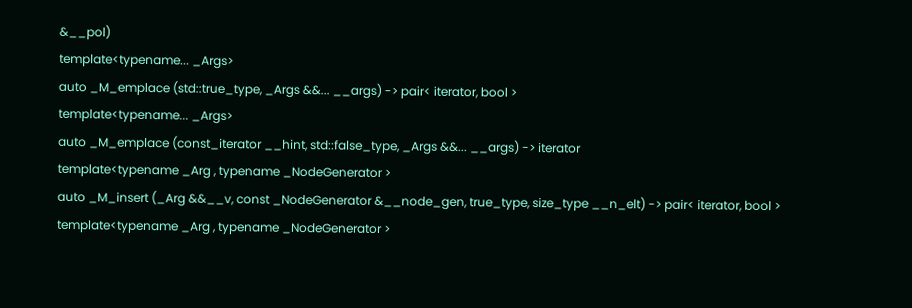&__pol)
template<typename... _Args>
auto _M_emplace (std::true_type, _Args &&... __args) -> pair< iterator, bool >
template<typename... _Args>
auto _M_emplace (const_iterator __hint, std::false_type, _Args &&... __args) -> iterator
template<typename _Arg , typename _NodeGenerator >
auto _M_insert (_Arg &&__v, const _NodeGenerator &__node_gen, true_type, size_type __n_elt) -> pair< iterator, bool >
template<typename _Arg , typename _NodeGenerator >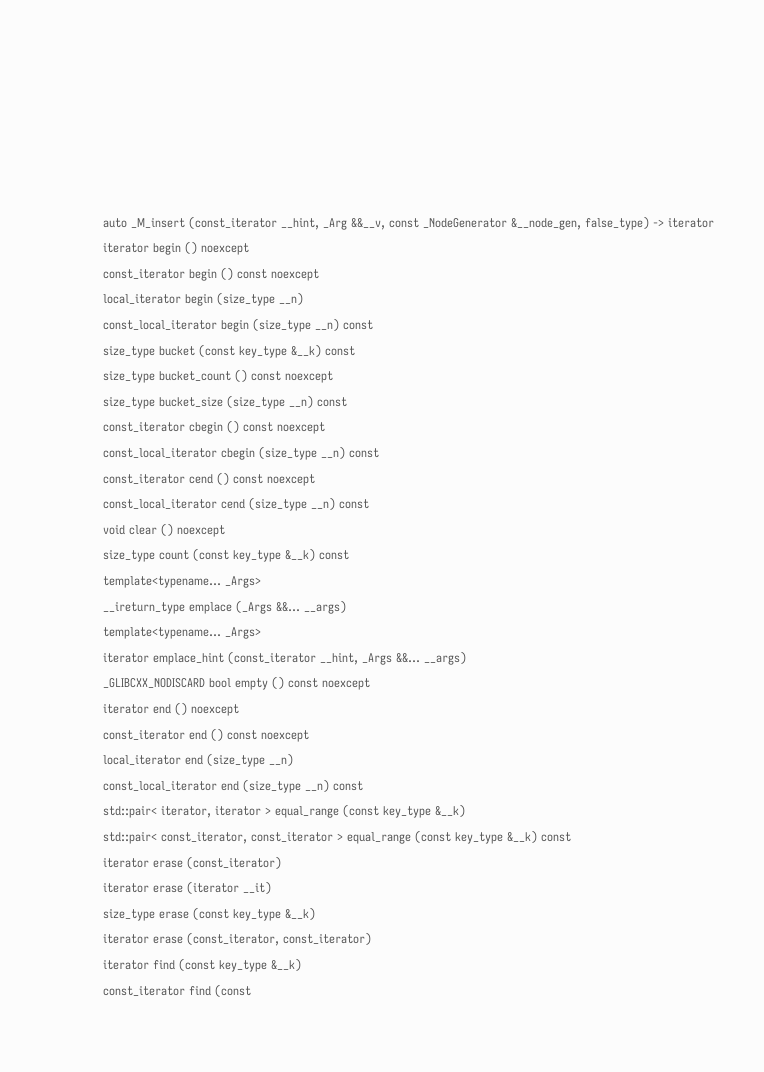auto _M_insert (const_iterator __hint, _Arg &&__v, const _NodeGenerator &__node_gen, false_type) -> iterator
iterator begin () noexcept
const_iterator begin () const noexcept
local_iterator begin (size_type __n)
const_local_iterator begin (size_type __n) const
size_type bucket (const key_type &__k) const
size_type bucket_count () const noexcept
size_type bucket_size (size_type __n) const
const_iterator cbegin () const noexcept
const_local_iterator cbegin (size_type __n) const
const_iterator cend () const noexcept
const_local_iterator cend (size_type __n) const
void clear () noexcept
size_type count (const key_type &__k) const
template<typename... _Args>
__ireturn_type emplace (_Args &&... __args)
template<typename... _Args>
iterator emplace_hint (const_iterator __hint, _Args &&... __args)
_GLIBCXX_NODISCARD bool empty () const noexcept
iterator end () noexcept
const_iterator end () const noexcept
local_iterator end (size_type __n)
const_local_iterator end (size_type __n) const
std::pair< iterator, iterator > equal_range (const key_type &__k)
std::pair< const_iterator, const_iterator > equal_range (const key_type &__k) const
iterator erase (const_iterator)
iterator erase (iterator __it)
size_type erase (const key_type &__k)
iterator erase (const_iterator, const_iterator)
iterator find (const key_type &__k)
const_iterator find (const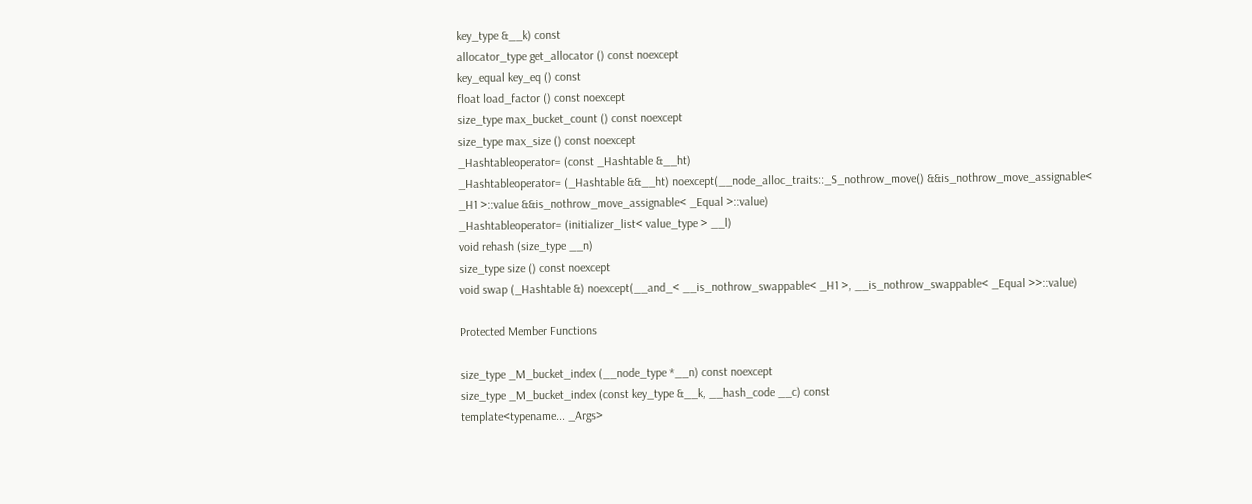key_type &__k) const
allocator_type get_allocator () const noexcept
key_equal key_eq () const
float load_factor () const noexcept
size_type max_bucket_count () const noexcept
size_type max_size () const noexcept
_Hashtableoperator= (const _Hashtable &__ht)
_Hashtableoperator= (_Hashtable &&__ht) noexcept(__node_alloc_traits::_S_nothrow_move() &&is_nothrow_move_assignable< _H1 >::value &&is_nothrow_move_assignable< _Equal >::value)
_Hashtableoperator= (initializer_list< value_type > __l)
void rehash (size_type __n)
size_type size () const noexcept
void swap (_Hashtable &) noexcept(__and_< __is_nothrow_swappable< _H1 >, __is_nothrow_swappable< _Equal >>::value)

Protected Member Functions

size_type _M_bucket_index (__node_type *__n) const noexcept
size_type _M_bucket_index (const key_type &__k, __hash_code __c) const
template<typename... _Args>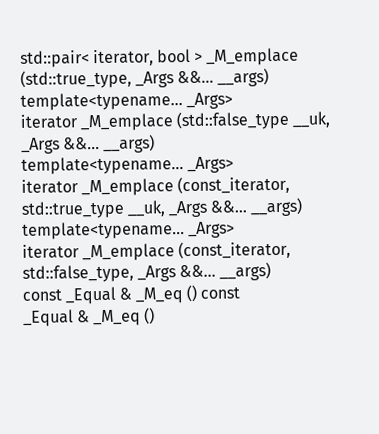std::pair< iterator, bool > _M_emplace (std::true_type, _Args &&... __args)
template<typename... _Args>
iterator _M_emplace (std::false_type __uk, _Args &&... __args)
template<typename... _Args>
iterator _M_emplace (const_iterator, std::true_type __uk, _Args &&... __args)
template<typename... _Args>
iterator _M_emplace (const_iterator, std::false_type, _Args &&... __args)
const _Equal & _M_eq () const
_Equal & _M_eq ()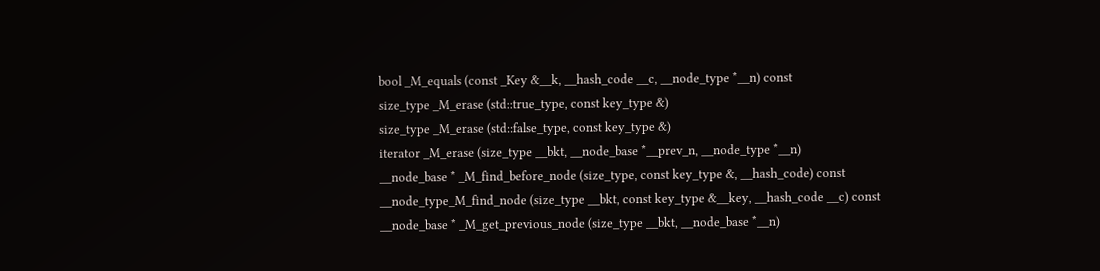bool _M_equals (const _Key &__k, __hash_code __c, __node_type *__n) const
size_type _M_erase (std::true_type, const key_type &)
size_type _M_erase (std::false_type, const key_type &)
iterator _M_erase (size_type __bkt, __node_base *__prev_n, __node_type *__n)
__node_base * _M_find_before_node (size_type, const key_type &, __hash_code) const
__node_type_M_find_node (size_type __bkt, const key_type &__key, __hash_code __c) const
__node_base * _M_get_previous_node (size_type __bkt, __node_base *__n)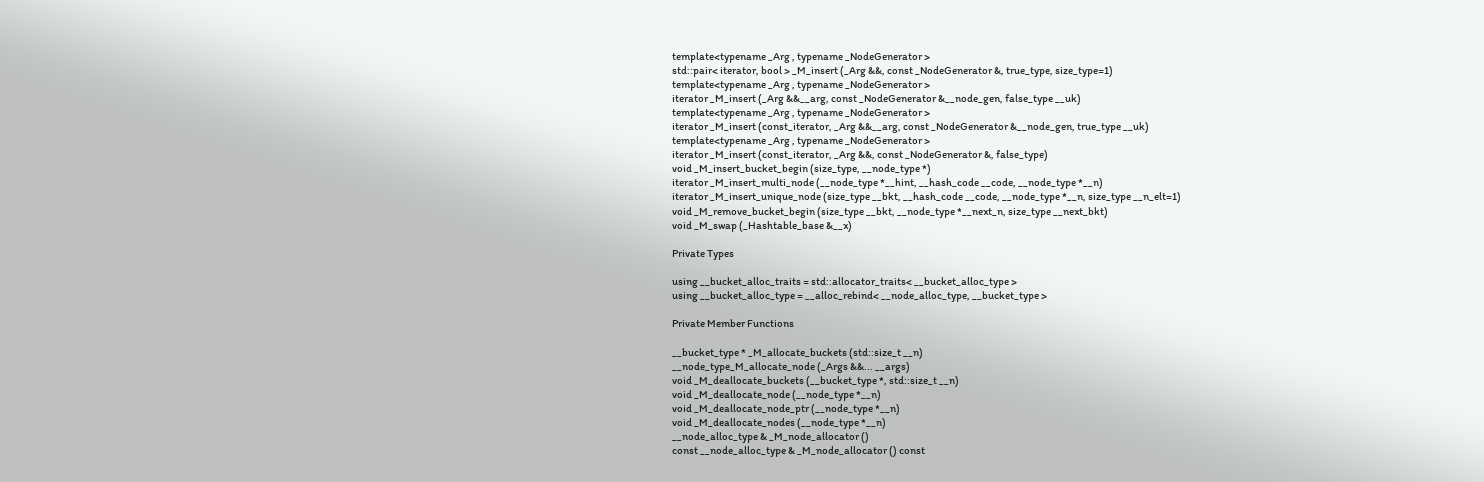template<typename _Arg , typename _NodeGenerator >
std::pair< iterator, bool > _M_insert (_Arg &&, const _NodeGenerator &, true_type, size_type=1)
template<typename _Arg , typename _NodeGenerator >
iterator _M_insert (_Arg &&__arg, const _NodeGenerator &__node_gen, false_type __uk)
template<typename _Arg , typename _NodeGenerator >
iterator _M_insert (const_iterator, _Arg &&__arg, const _NodeGenerator &__node_gen, true_type __uk)
template<typename _Arg , typename _NodeGenerator >
iterator _M_insert (const_iterator, _Arg &&, const _NodeGenerator &, false_type)
void _M_insert_bucket_begin (size_type, __node_type *)
iterator _M_insert_multi_node (__node_type *__hint, __hash_code __code, __node_type *__n)
iterator _M_insert_unique_node (size_type __bkt, __hash_code __code, __node_type *__n, size_type __n_elt=1)
void _M_remove_bucket_begin (size_type __bkt, __node_type *__next_n, size_type __next_bkt)
void _M_swap (_Hashtable_base &__x)

Private Types

using __bucket_alloc_traits = std::allocator_traits< __bucket_alloc_type >
using __bucket_alloc_type = __alloc_rebind< __node_alloc_type, __bucket_type >

Private Member Functions

__bucket_type * _M_allocate_buckets (std::size_t __n)
__node_type_M_allocate_node (_Args &&... __args)
void _M_deallocate_buckets (__bucket_type *, std::size_t __n)
void _M_deallocate_node (__node_type *__n)
void _M_deallocate_node_ptr (__node_type *__n)
void _M_deallocate_nodes (__node_type *__n)
__node_alloc_type & _M_node_allocator ()
const __node_alloc_type & _M_node_allocator () const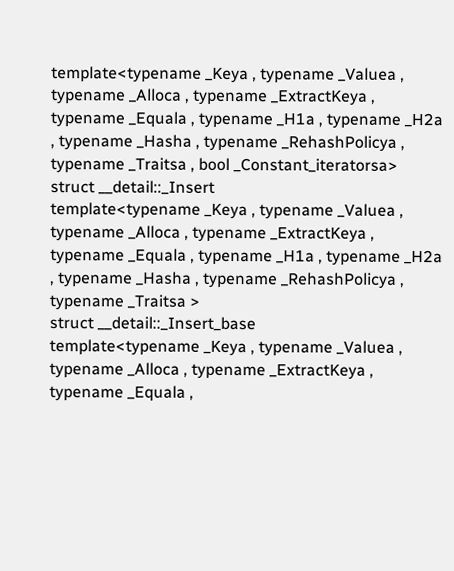template<typename _Keya , typename _Valuea , typename _Alloca , typename _ExtractKeya , typename _Equala , typename _H1a , typename _H2a , typename _Hasha , typename _RehashPolicya , typename _Traitsa , bool _Constant_iteratorsa>
struct __detail::_Insert
template<typename _Keya , typename _Valuea , typename _Alloca , typename _ExtractKeya , typename _Equala , typename _H1a , typename _H2a , typename _Hasha , typename _RehashPolicya , typename _Traitsa >
struct __detail::_Insert_base
template<typename _Keya , typename _Valuea , typename _Alloca , typename _ExtractKeya , typename _Equala ,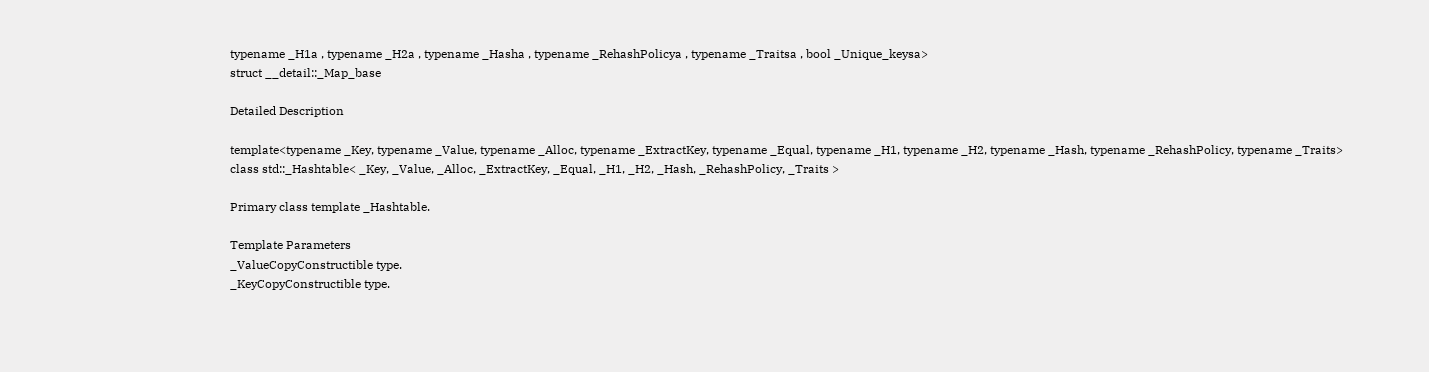typename _H1a , typename _H2a , typename _Hasha , typename _RehashPolicya , typename _Traitsa , bool _Unique_keysa>
struct __detail::_Map_base

Detailed Description

template<typename _Key, typename _Value, typename _Alloc, typename _ExtractKey, typename _Equal, typename _H1, typename _H2, typename _Hash, typename _RehashPolicy, typename _Traits>
class std::_Hashtable< _Key, _Value, _Alloc, _ExtractKey, _Equal, _H1, _H2, _Hash, _RehashPolicy, _Traits >

Primary class template _Hashtable.

Template Parameters
_ValueCopyConstructible type.
_KeyCopyConstructible type.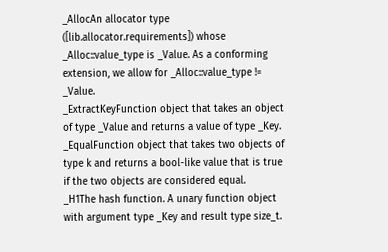_AllocAn allocator type ([lib.allocator.requirements]) whose _Alloc::value_type is _Value. As a conforming extension, we allow for _Alloc::value_type != _Value.
_ExtractKeyFunction object that takes an object of type _Value and returns a value of type _Key.
_EqualFunction object that takes two objects of type k and returns a bool-like value that is true if the two objects are considered equal.
_H1The hash function. A unary function object with argument type _Key and result type size_t.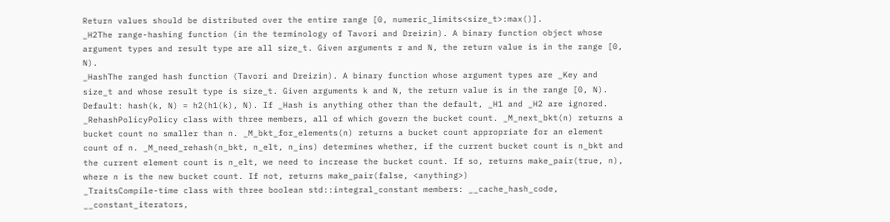Return values should be distributed over the entire range [0, numeric_limits<size_t>:max()].
_H2The range-hashing function (in the terminology of Tavori and Dreizin). A binary function object whose argument types and result type are all size_t. Given arguments r and N, the return value is in the range [0, N).
_HashThe ranged hash function (Tavori and Dreizin). A binary function whose argument types are _Key and size_t and whose result type is size_t. Given arguments k and N, the return value is in the range [0, N). Default: hash(k, N) = h2(h1(k), N). If _Hash is anything other than the default, _H1 and _H2 are ignored.
_RehashPolicyPolicy class with three members, all of which govern the bucket count. _M_next_bkt(n) returns a bucket count no smaller than n. _M_bkt_for_elements(n) returns a bucket count appropriate for an element count of n. _M_need_rehash(n_bkt, n_elt, n_ins) determines whether, if the current bucket count is n_bkt and the current element count is n_elt, we need to increase the bucket count. If so, returns make_pair(true, n), where n is the new bucket count. If not, returns make_pair(false, <anything>)
_TraitsCompile-time class with three boolean std::integral_constant members: __cache_hash_code, __constant_iterators,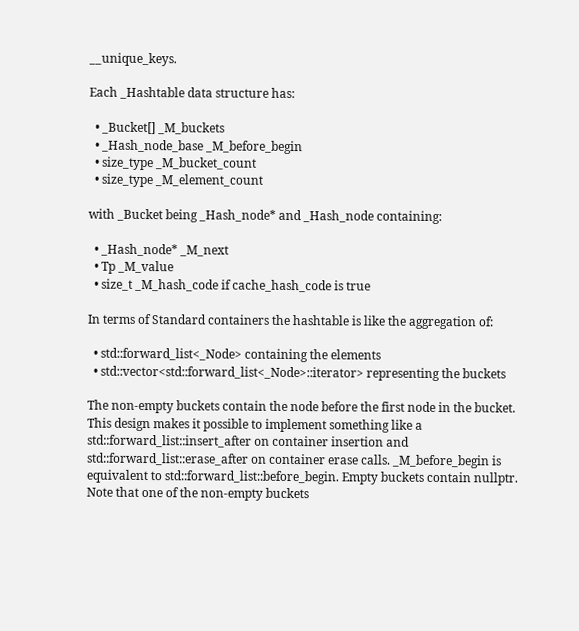__unique_keys.

Each _Hashtable data structure has:

  • _Bucket[] _M_buckets
  • _Hash_node_base _M_before_begin
  • size_type _M_bucket_count
  • size_type _M_element_count

with _Bucket being _Hash_node* and _Hash_node containing:

  • _Hash_node* _M_next
  • Tp _M_value
  • size_t _M_hash_code if cache_hash_code is true

In terms of Standard containers the hashtable is like the aggregation of:

  • std::forward_list<_Node> containing the elements
  • std::vector<std::forward_list<_Node>::iterator> representing the buckets

The non-empty buckets contain the node before the first node in the bucket. This design makes it possible to implement something like a std::forward_list::insert_after on container insertion and std::forward_list::erase_after on container erase calls. _M_before_begin is equivalent to std::forward_list::before_begin. Empty buckets contain nullptr. Note that one of the non-empty buckets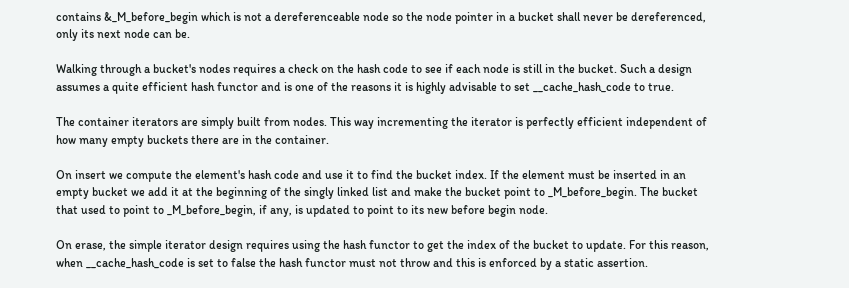contains &_M_before_begin which is not a dereferenceable node so the node pointer in a bucket shall never be dereferenced, only its next node can be.

Walking through a bucket's nodes requires a check on the hash code to see if each node is still in the bucket. Such a design assumes a quite efficient hash functor and is one of the reasons it is highly advisable to set __cache_hash_code to true.

The container iterators are simply built from nodes. This way incrementing the iterator is perfectly efficient independent of how many empty buckets there are in the container.

On insert we compute the element's hash code and use it to find the bucket index. If the element must be inserted in an empty bucket we add it at the beginning of the singly linked list and make the bucket point to _M_before_begin. The bucket that used to point to _M_before_begin, if any, is updated to point to its new before begin node.

On erase, the simple iterator design requires using the hash functor to get the index of the bucket to update. For this reason, when __cache_hash_code is set to false the hash functor must not throw and this is enforced by a static assertion.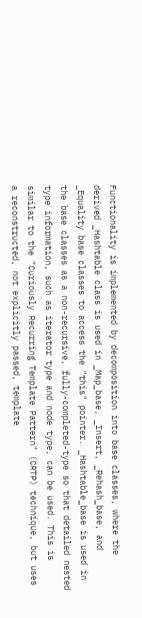Functionality is implemented by decomposition into base classes, where the derived _Hashtable class is used in _Map_base, _Insert, _Rehash_base, and _Equality base classes to access the "this" pointer. _Hashtable_base is used in the base classes as a non-recursive, fully-completed-type so that detailed nested type information, such as iterator type and node type, can be used. This is similar to the "Curiously Recurring Template Pattern" (CRTP) technique, but uses a reconstructed, not explicitly passed, template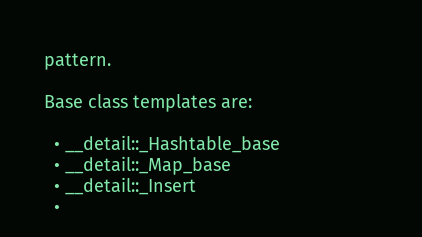pattern.

Base class templates are:

  • __detail::_Hashtable_base
  • __detail::_Map_base
  • __detail::_Insert
  •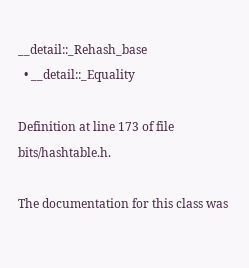__detail::_Rehash_base
  • __detail::_Equality

Definition at line 173 of file bits/hashtable.h.

The documentation for this class was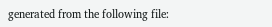generated from the following file: